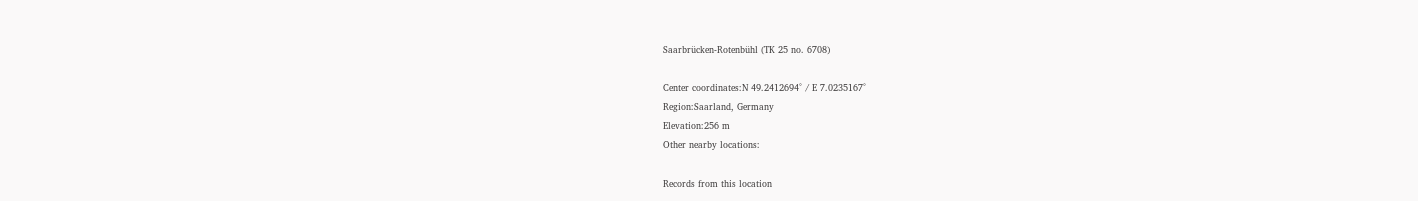Saarbrücken-Rotenbühl (TK 25 no. 6708)

Center coordinates:N 49.2412694° / E 7.0235167°
Region:Saarland, Germany
Elevation:256 m
Other nearby locations:

Records from this location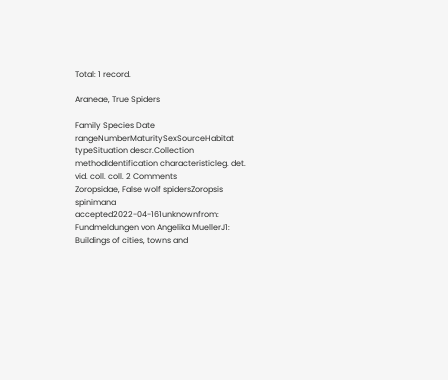Total: 1 record.

Araneae, True Spiders

Family Species Date rangeNumberMaturitySexSourceHabitat typeSituation descr.Collection methodIdentification characteristicleg. det. vid. coll. coll. 2 Comments
Zoropsidae, False wolf spidersZoropsis spinimana accepted2022-04-161unknownfrom: Fundmeldungen von Angelika MuellerJ1: Buildings of cities, towns and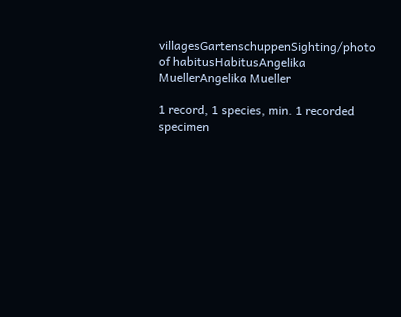villagesGartenschuppenSighting/photo of habitusHabitusAngelika MuellerAngelika Mueller

1 record, 1 species, min. 1 recorded specimen